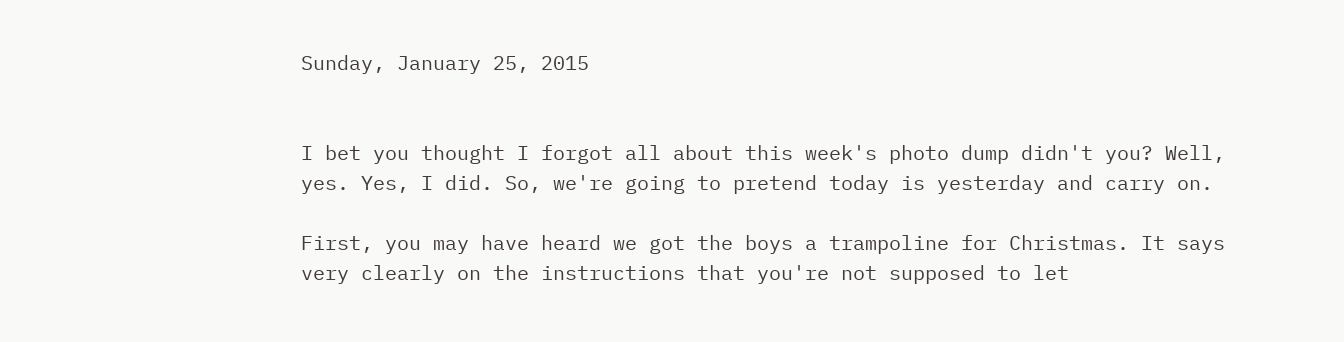Sunday, January 25, 2015


I bet you thought I forgot all about this week's photo dump didn't you? Well, yes. Yes, I did. So, we're going to pretend today is yesterday and carry on.

First, you may have heard we got the boys a trampoline for Christmas. It says very clearly on the instructions that you're not supposed to let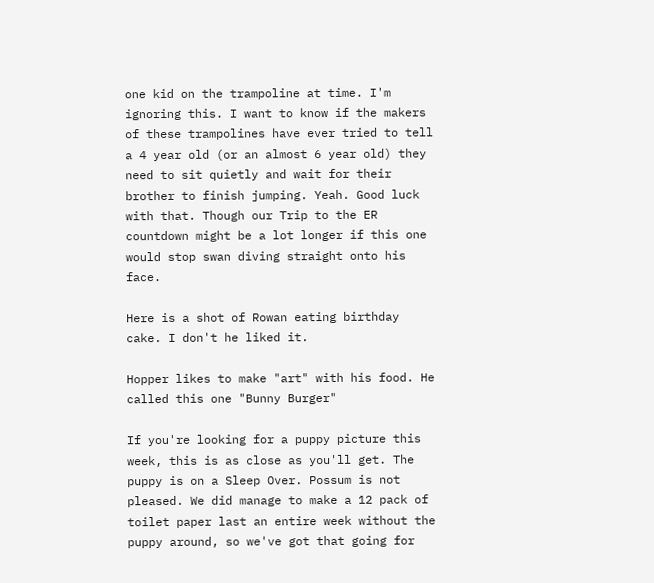one kid on the trampoline at time. I'm ignoring this. I want to know if the makers of these trampolines have ever tried to tell a 4 year old (or an almost 6 year old) they need to sit quietly and wait for their brother to finish jumping. Yeah. Good luck with that. Though our Trip to the ER countdown might be a lot longer if this one would stop swan diving straight onto his face.

Here is a shot of Rowan eating birthday cake. I don't he liked it.

Hopper likes to make "art" with his food. He called this one "Bunny Burger"

If you're looking for a puppy picture this week, this is as close as you'll get. The puppy is on a Sleep Over. Possum is not pleased. We did manage to make a 12 pack of toilet paper last an entire week without the puppy around, so we've got that going for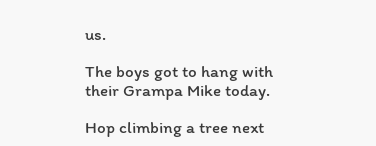us.

The boys got to hang with their Grampa Mike today.

Hop climbing a tree next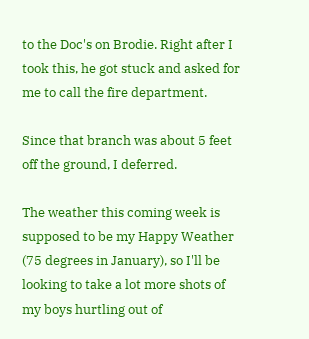to the Doc's on Brodie. Right after I took this, he got stuck and asked for me to call the fire department.

Since that branch was about 5 feet off the ground, I deferred.

The weather this coming week is supposed to be my Happy Weather (75 degrees in January), so I'll be looking to take a lot more shots of my boys hurtling out of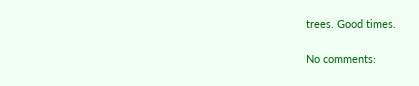trees. Good times.

No comments: